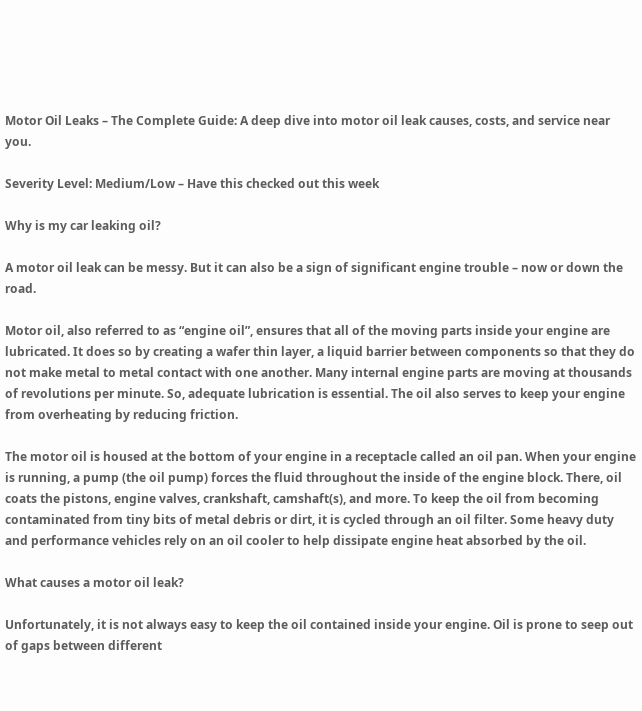Motor Oil Leaks – The Complete Guide: A deep dive into motor oil leak causes, costs, and service near you.

Severity Level: Medium/Low – Have this checked out this week

Why is my car leaking oil?

A motor oil leak can be messy. But it can also be a sign of significant engine trouble – now or down the road.

Motor oil, also referred to as “engine oil”, ensures that all of the moving parts inside your engine are lubricated. It does so by creating a wafer thin layer, a liquid barrier between components so that they do not make metal to metal contact with one another. Many internal engine parts are moving at thousands of revolutions per minute. So, adequate lubrication is essential. The oil also serves to keep your engine from overheating by reducing friction.

The motor oil is housed at the bottom of your engine in a receptacle called an oil pan. When your engine is running, a pump (the oil pump) forces the fluid throughout the inside of the engine block. There, oil coats the pistons, engine valves, crankshaft, camshaft(s), and more. To keep the oil from becoming contaminated from tiny bits of metal debris or dirt, it is cycled through an oil filter. Some heavy duty and performance vehicles rely on an oil cooler to help dissipate engine heat absorbed by the oil.

What causes a motor oil leak?

Unfortunately, it is not always easy to keep the oil contained inside your engine. Oil is prone to seep out of gaps between different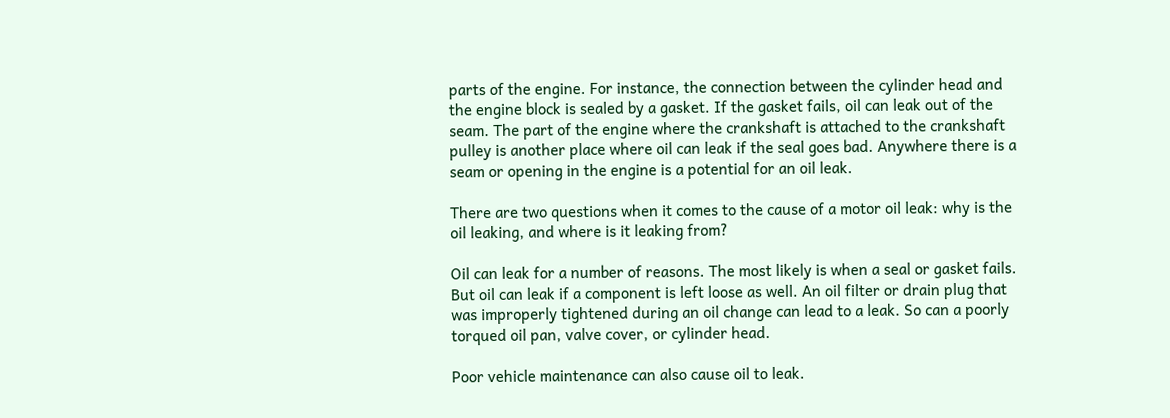parts of the engine. For instance, the connection between the cylinder head and the engine block is sealed by a gasket. If the gasket fails, oil can leak out of the seam. The part of the engine where the crankshaft is attached to the crankshaft pulley is another place where oil can leak if the seal goes bad. Anywhere there is a seam or opening in the engine is a potential for an oil leak.

There are two questions when it comes to the cause of a motor oil leak: why is the oil leaking, and where is it leaking from?

Oil can leak for a number of reasons. The most likely is when a seal or gasket fails. But oil can leak if a component is left loose as well. An oil filter or drain plug that was improperly tightened during an oil change can lead to a leak. So can a poorly torqued oil pan, valve cover, or cylinder head.

Poor vehicle maintenance can also cause oil to leak.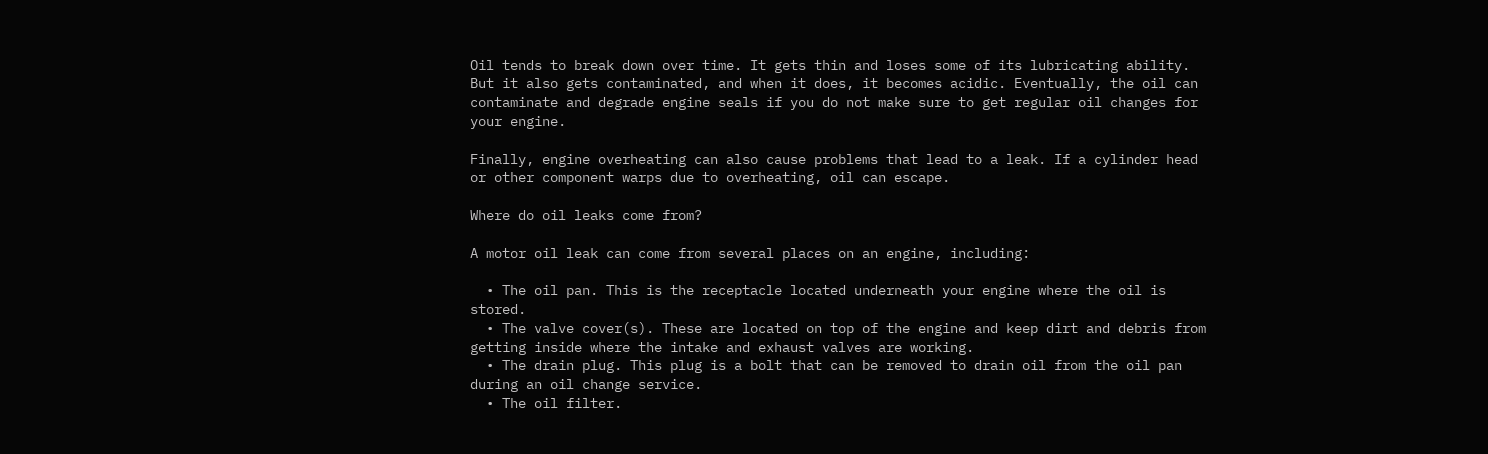Oil tends to break down over time. It gets thin and loses some of its lubricating ability. But it also gets contaminated, and when it does, it becomes acidic. Eventually, the oil can contaminate and degrade engine seals if you do not make sure to get regular oil changes for your engine.

Finally, engine overheating can also cause problems that lead to a leak. If a cylinder head or other component warps due to overheating, oil can escape.

Where do oil leaks come from?

A motor oil leak can come from several places on an engine, including:

  • The oil pan. This is the receptacle located underneath your engine where the oil is stored.
  • The valve cover(s). These are located on top of the engine and keep dirt and debris from getting inside where the intake and exhaust valves are working.
  • The drain plug. This plug is a bolt that can be removed to drain oil from the oil pan during an oil change service.
  • The oil filter.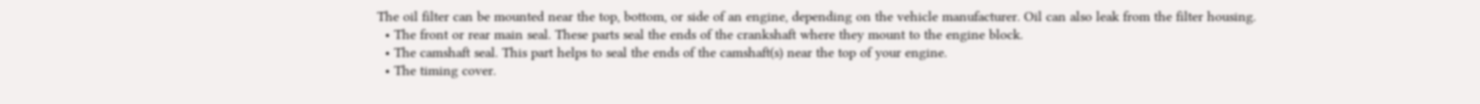The oil filter can be mounted near the top, bottom, or side of an engine, depending on the vehicle manufacturer. Oil can also leak from the filter housing.
  • The front or rear main seal. These parts seal the ends of the crankshaft where they mount to the engine block.
  • The camshaft seal. This part helps to seal the ends of the camshaft(s) near the top of your engine.
  • The timing cover.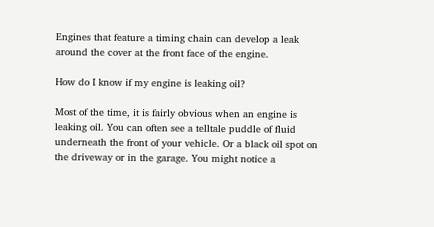Engines that feature a timing chain can develop a leak around the cover at the front face of the engine.

How do I know if my engine is leaking oil?

Most of the time, it is fairly obvious when an engine is leaking oil. You can often see a telltale puddle of fluid underneath the front of your vehicle. Or a black oil spot on the driveway or in the garage. You might notice a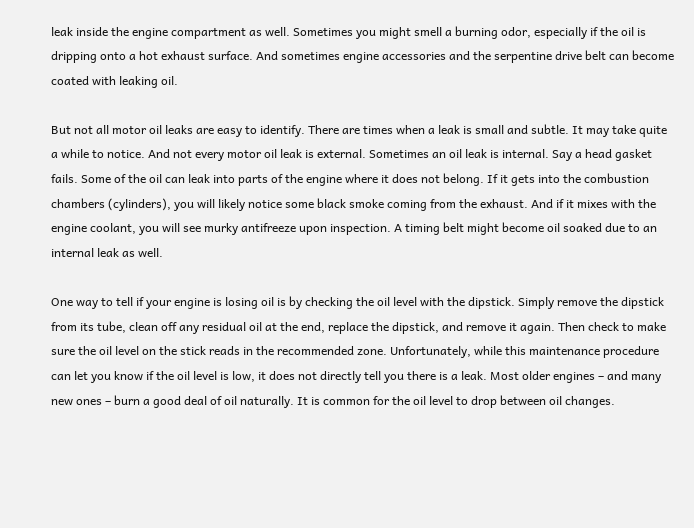leak inside the engine compartment as well. Sometimes you might smell a burning odor, especially if the oil is dripping onto a hot exhaust surface. And sometimes engine accessories and the serpentine drive belt can become coated with leaking oil.

But not all motor oil leaks are easy to identify. There are times when a leak is small and subtle. It may take quite a while to notice. And not every motor oil leak is external. Sometimes an oil leak is internal. Say a head gasket fails. Some of the oil can leak into parts of the engine where it does not belong. If it gets into the combustion chambers (cylinders), you will likely notice some black smoke coming from the exhaust. And if it mixes with the engine coolant, you will see murky antifreeze upon inspection. A timing belt might become oil soaked due to an internal leak as well.

One way to tell if your engine is losing oil is by checking the oil level with the dipstick. Simply remove the dipstick from its tube, clean off any residual oil at the end, replace the dipstick, and remove it again. Then check to make sure the oil level on the stick reads in the recommended zone. Unfortunately, while this maintenance procedure can let you know if the oil level is low, it does not directly tell you there is a leak. Most older engines – and many new ones – burn a good deal of oil naturally. It is common for the oil level to drop between oil changes.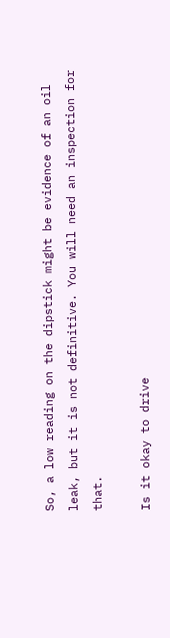So, a low reading on the dipstick might be evidence of an oil leak, but it is not definitive. You will need an inspection for that.

Is it okay to drive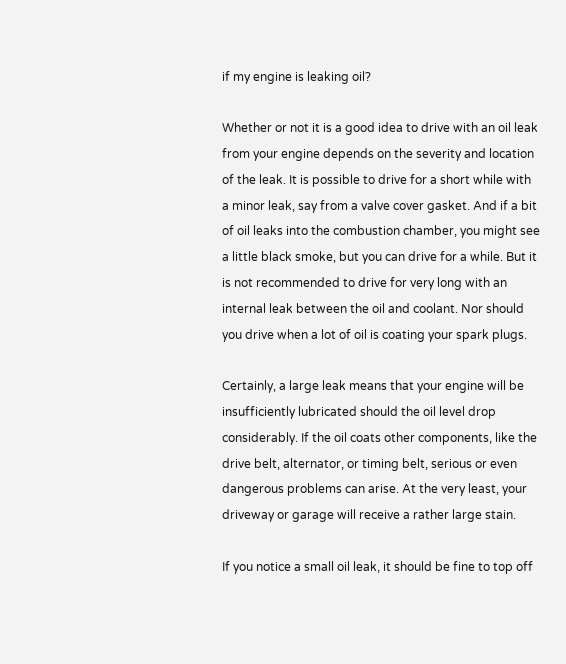if my engine is leaking oil?

Whether or not it is a good idea to drive with an oil leak from your engine depends on the severity and location of the leak. It is possible to drive for a short while with a minor leak, say from a valve cover gasket. And if a bit of oil leaks into the combustion chamber, you might see a little black smoke, but you can drive for a while. But it is not recommended to drive for very long with an internal leak between the oil and coolant. Nor should you drive when a lot of oil is coating your spark plugs.

Certainly, a large leak means that your engine will be insufficiently lubricated should the oil level drop considerably. If the oil coats other components, like the drive belt, alternator, or timing belt, serious or even dangerous problems can arise. At the very least, your driveway or garage will receive a rather large stain.

If you notice a small oil leak, it should be fine to top off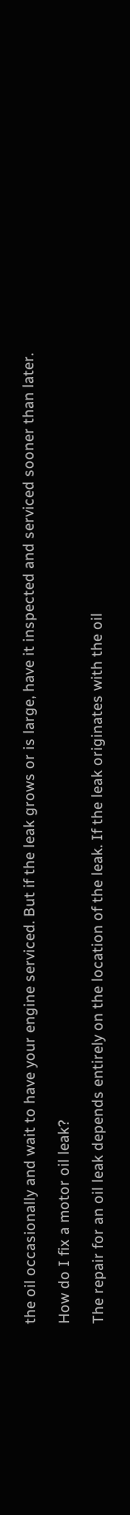the oil occasionally and wait to have your engine serviced. But if the leak grows or is large, have it inspected and serviced sooner than later.

How do I fix a motor oil leak?

The repair for an oil leak depends entirely on the location of the leak. If the leak originates with the oil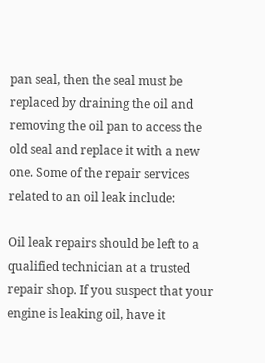pan seal, then the seal must be replaced by draining the oil and removing the oil pan to access the old seal and replace it with a new one. Some of the repair services related to an oil leak include:

Oil leak repairs should be left to a qualified technician at a trusted repair shop. If you suspect that your engine is leaking oil, have it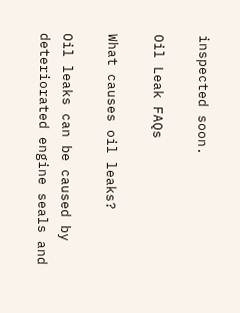inspected soon.

Oil Leak FAQs

What causes oil leaks?

Oil leaks can be caused by deteriorated engine seals and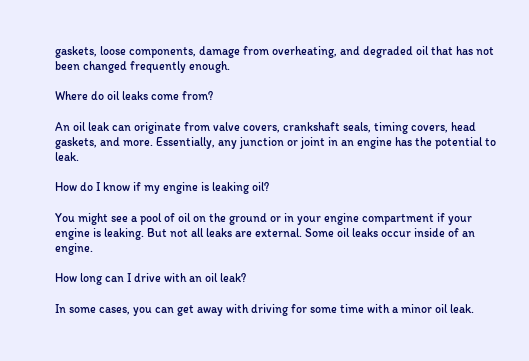gaskets, loose components, damage from overheating, and degraded oil that has not been changed frequently enough.

Where do oil leaks come from?

An oil leak can originate from valve covers, crankshaft seals, timing covers, head gaskets, and more. Essentially, any junction or joint in an engine has the potential to leak.

How do I know if my engine is leaking oil?

You might see a pool of oil on the ground or in your engine compartment if your engine is leaking. But not all leaks are external. Some oil leaks occur inside of an engine.

How long can I drive with an oil leak?

In some cases, you can get away with driving for some time with a minor oil leak.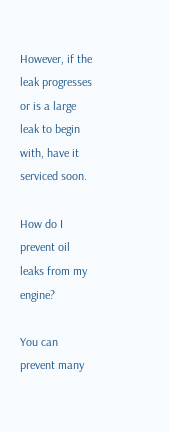However, if the leak progresses or is a large leak to begin with, have it serviced soon.

How do I prevent oil leaks from my engine?

You can prevent many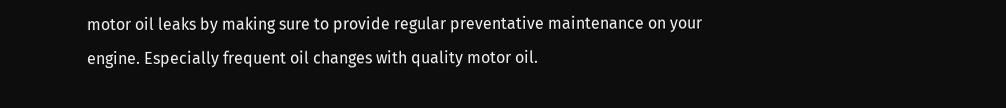motor oil leaks by making sure to provide regular preventative maintenance on your engine. Especially frequent oil changes with quality motor oil.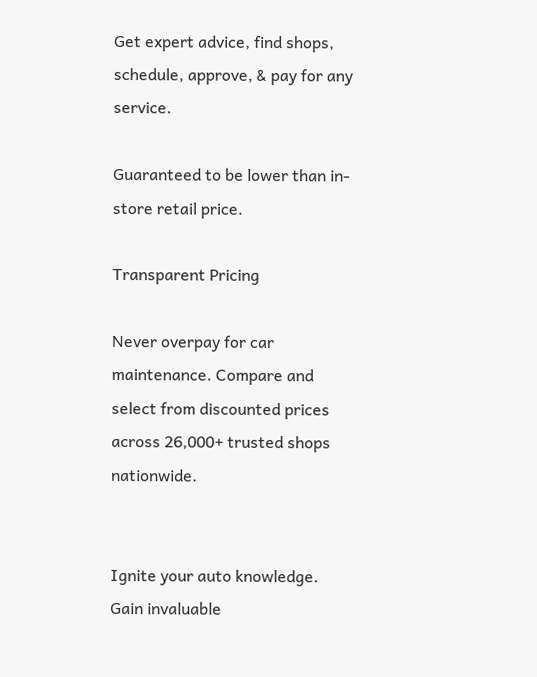Get expert advice, find shops, schedule, approve, & pay for any service.

Guaranteed to be lower than in-store retail price.

Transparent Pricing

Never overpay for car maintenance. Compare and select from discounted prices across 26,000+ trusted shops nationwide.


Ignite your auto knowledge. Gain invaluable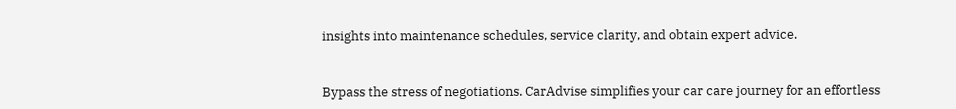insights into maintenance schedules, service clarity, and obtain expert advice.


Bypass the stress of negotiations. CarAdvise simplifies your car care journey for an effortless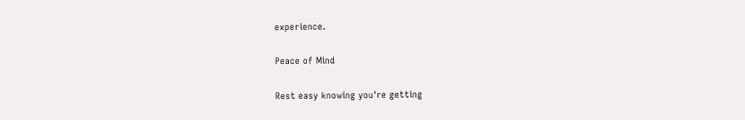experience.

Peace of Mind

Rest easy knowing you're getting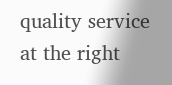quality service at the right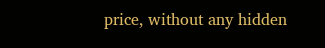price, without any hidden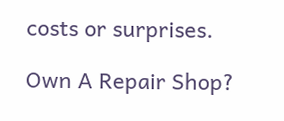costs or surprises.

Own A Repair Shop?